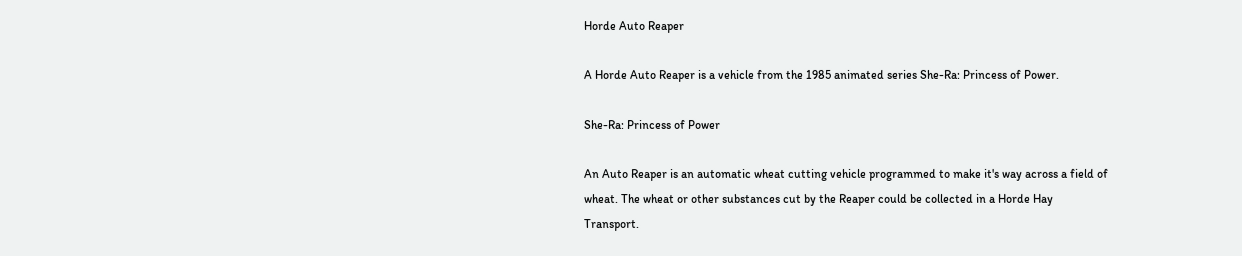Horde Auto Reaper

A Horde Auto Reaper is a vehicle from the 1985 animated series She-Ra: Princess of Power.

She-Ra: Princess of Power

An Auto Reaper is an automatic wheat cutting vehicle programmed to make it's way across a field of wheat. The wheat or other substances cut by the Reaper could be collected in a Horde Hay Transport.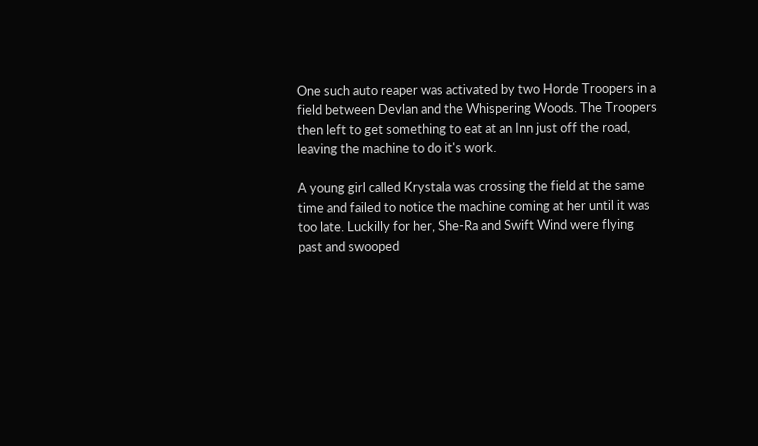One such auto reaper was activated by two Horde Troopers in a field between Devlan and the Whispering Woods. The Troopers then left to get something to eat at an Inn just off the road, leaving the machine to do it's work.

A young girl called Krystala was crossing the field at the same time and failed to notice the machine coming at her until it was too late. Luckilly for her, She-Ra and Swift Wind were flying past and swooped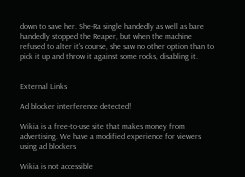down to save her. She-Ra single handedly as well as bare handedly stopped the Reaper, but when the machine refused to alter it's course, she saw no other option than to pick it up and throw it against some rocks, disabling it.


External Links

Ad blocker interference detected!

Wikia is a free-to-use site that makes money from advertising. We have a modified experience for viewers using ad blockers

Wikia is not accessible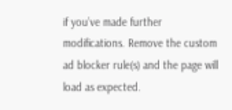if you’ve made further modifications. Remove the custom ad blocker rule(s) and the page will load as expected.